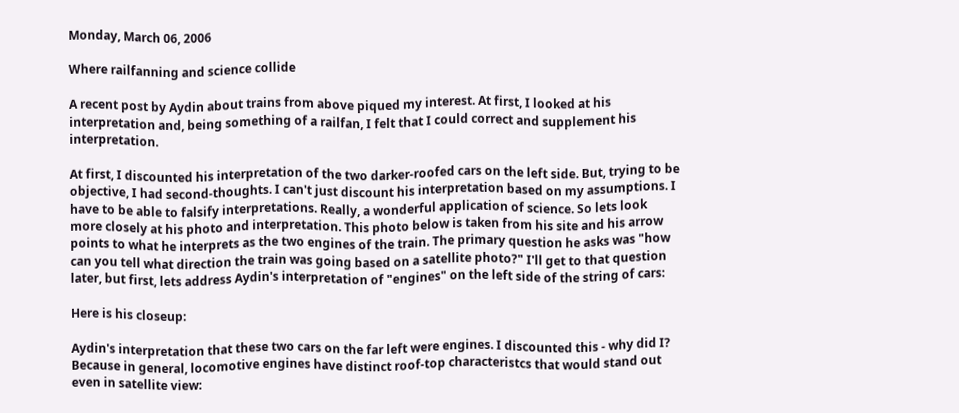Monday, March 06, 2006

Where railfanning and science collide

A recent post by Aydin about trains from above piqued my interest. At first, I looked at his interpretation and, being something of a railfan, I felt that I could correct and supplement his interpretation.

At first, I discounted his interpretation of the two darker-roofed cars on the left side. But, trying to be objective, I had second-thoughts. I can't just discount his interpretation based on my assumptions. I have to be able to falsify interpretations. Really, a wonderful application of science. So lets look more closely at his photo and interpretation. This photo below is taken from his site and his arrow points to what he interprets as the two engines of the train. The primary question he asks was "how can you tell what direction the train was going based on a satellite photo?" I'll get to that question later, but first, lets address Aydin's interpretation of "engines" on the left side of the string of cars:

Here is his closeup:

Aydin's interpretation that these two cars on the far left were engines. I discounted this - why did I? Because in general, locomotive engines have distinct roof-top characteristcs that would stand out even in satellite view: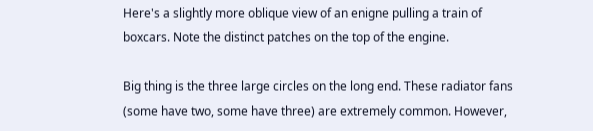Here's a slightly more oblique view of an enigne pulling a train of boxcars. Note the distinct patches on the top of the engine.

Big thing is the three large circles on the long end. These radiator fans (some have two, some have three) are extremely common. However,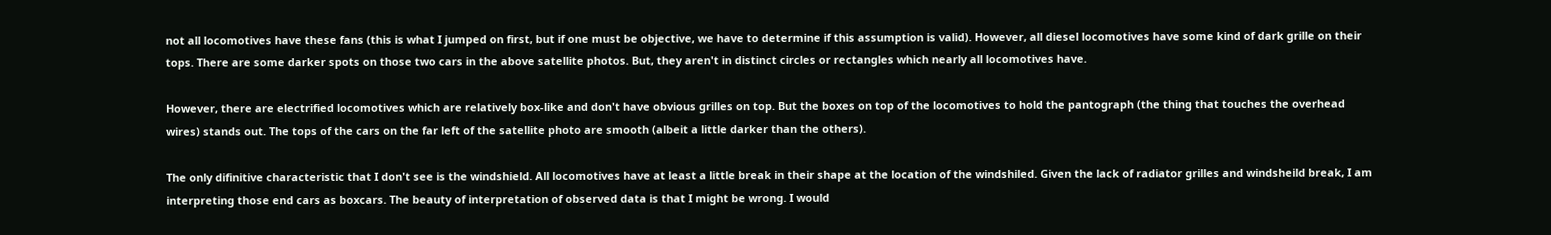not all locomotives have these fans (this is what I jumped on first, but if one must be objective, we have to determine if this assumption is valid). However, all diesel locomotives have some kind of dark grille on their tops. There are some darker spots on those two cars in the above satellite photos. But, they aren't in distinct circles or rectangles which nearly all locomotives have.

However, there are electrified locomotives which are relatively box-like and don't have obvious grilles on top. But the boxes on top of the locomotives to hold the pantograph (the thing that touches the overhead wires) stands out. The tops of the cars on the far left of the satellite photo are smooth (albeit a little darker than the others).

The only difinitive characteristic that I don't see is the windshield. All locomotives have at least a little break in their shape at the location of the windshiled. Given the lack of radiator grilles and windsheild break, I am interpreting those end cars as boxcars. The beauty of interpretation of observed data is that I might be wrong. I would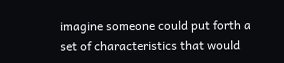imagine someone could put forth a set of characteristics that would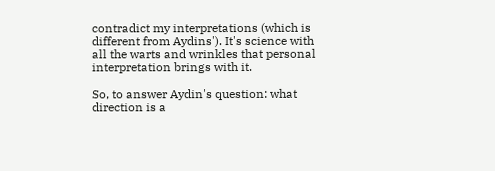contradict my interpretations (which is different from Aydins'). It's science with all the warts and wrinkles that personal interpretation brings with it.

So, to answer Aydin's question: what direction is a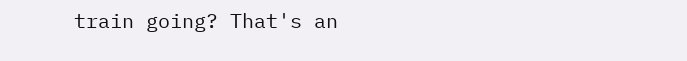train going? That's an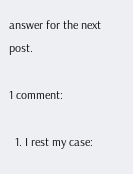answer for the next post.

1 comment:

  1. I rest my case: